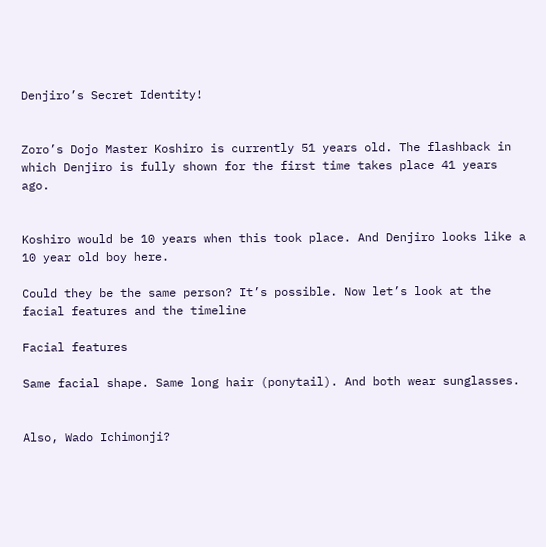Denjiro’s Secret Identity!


Zoro’s Dojo Master Koshiro is currently 51 years old. The flashback in which Denjiro is fully shown for the first time takes place 41 years ago.


Koshiro would be 10 years when this took place. And Denjiro looks like a 10 year old boy here.

Could they be the same person? It’s possible. Now let’s look at the facial features and the timeline

Facial features

Same facial shape. Same long hair (ponytail). And both wear sunglasses.


Also, Wado Ichimonji?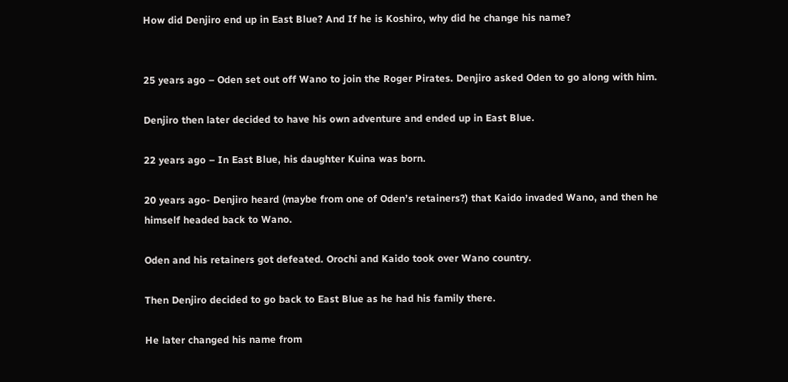How did Denjiro end up in East Blue? And If he is Koshiro, why did he change his name?


25 years ago – Oden set out off Wano to join the Roger Pirates. Denjiro asked Oden to go along with him.

Denjiro then later decided to have his own adventure and ended up in East Blue.

22 years ago – In East Blue, his daughter Kuina was born.

20 years ago- Denjiro heard (maybe from one of Oden’s retainers?) that Kaido invaded Wano, and then he himself headed back to Wano.

Oden and his retainers got defeated. Orochi and Kaido took over Wano country.

Then Denjiro decided to go back to East Blue as he had his family there.

He later changed his name from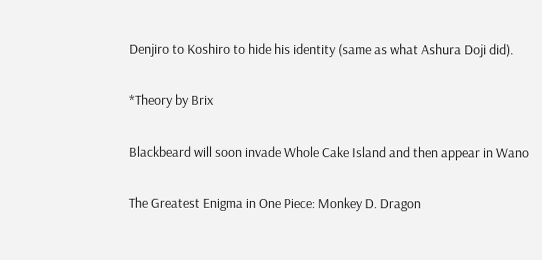Denjiro to Koshiro to hide his identity (same as what Ashura Doji did).

*Theory by Brix

Blackbeard will soon invade Whole Cake Island and then appear in Wano

The Greatest Enigma in One Piece: Monkey D. Dragon